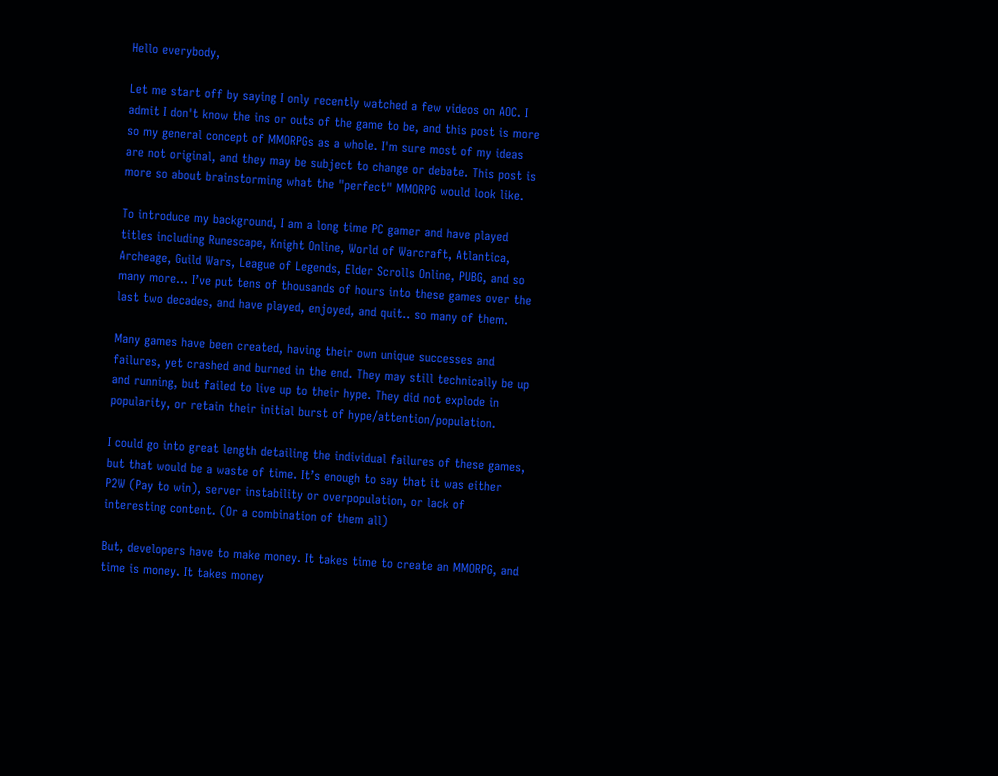Hello everybody,

Let me start off by saying I only recently watched a few videos on AOC. I admit I don't know the ins or outs of the game to be, and this post is more so my general concept of MMORPGs as a whole. I'm sure most of my ideas are not original, and they may be subject to change or debate. This post is more so about brainstorming what the "perfect" MMORPG would look like.

To introduce my background, I am a long time PC gamer and have played titles including Runescape, Knight Online, World of Warcraft, Atlantica, Archeage, Guild Wars, League of Legends, Elder Scrolls Online, PUBG, and so many more… I’ve put tens of thousands of hours into these games over the last two decades, and have played, enjoyed, and quit.. so many of them.

Many games have been created, having their own unique successes and failures, yet crashed and burned in the end. They may still technically be up and running, but failed to live up to their hype. They did not explode in popularity, or retain their initial burst of hype/attention/population.

I could go into great length detailing the individual failures of these games, but that would be a waste of time. It’s enough to say that it was either P2W (Pay to win), server instability or overpopulation, or lack of interesting content. (Or a combination of them all)

But, developers have to make money. It takes time to create an MMORPG, and time is money. It takes money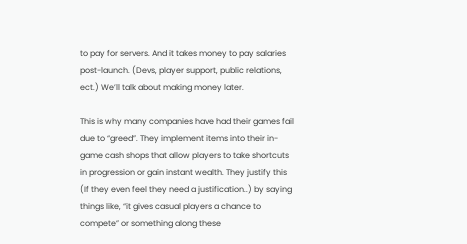to pay for servers. And it takes money to pay salaries post-launch. (Devs, player support, public relations, ect.) We’ll talk about making money later.

This is why many companies have had their games fail due to “greed”. They implement items into their in-game cash shops that allow players to take shortcuts in progression or gain instant wealth. They justify this (If they even feel they need a justification..) by saying things like, “it gives casual players a chance to compete” or something along these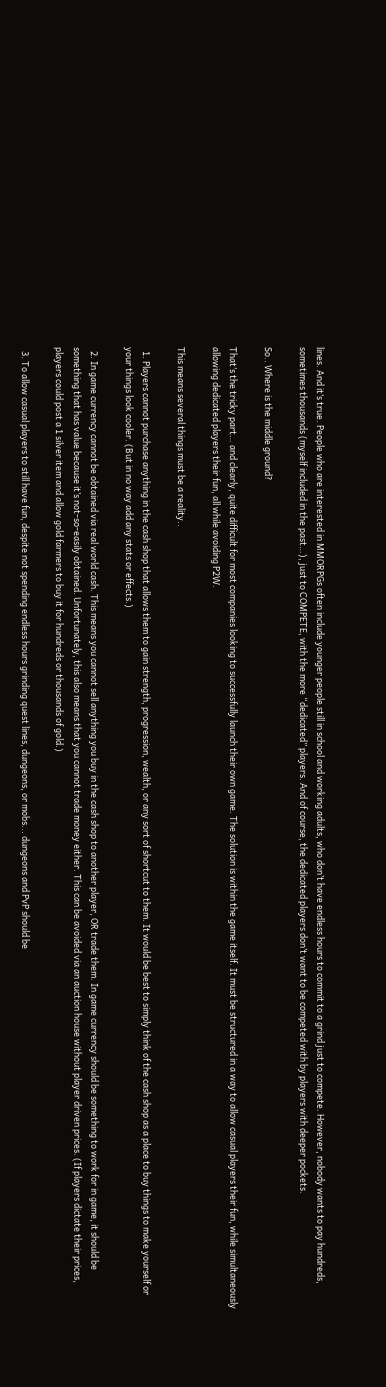lines. And it’s true. People who are interested in MMORPGs often include younger people still in school and working adults, who don’t have endless hours to commit to a grind just to compete. However, nobody wants to pay hundreds, sometimes thousands (myself included in the past…), just to COMPETE, with the more “dedicated” players. And of course, the dedicated players don’t want to be competed with by players with deeper pockets.

So.. Where is the middle ground?

That’s the tricky part… and clearly, quite difficult for most companies looking to successfully launch their own game. The solution is within the game itself. It must be structured in a way to allow casual players their fun, while simultaneously allowing dedicated players their fun, all while avoiding P2W.

This means several things must be a reality..

  1. Players cannot purchase anything in the cash shop that allows them to gain strength, progression, wealth, or any sort of shortcut to them. It would be best to simply think of the cash shop as a place to buy things to make yourself or your things look cooler. (But in no way add any stats or effects.)

  2. In game currency cannot be obtained via real world cash. This means you cannot sell anything you buy in the cash shop to another player, OR trade them. In game currency should be something to work for in game, it should be something that has value because it’s not-so-easily obtained. Unfortunately, this also means that you cannot trade money either. This can be avoided via an auction house without player driven prices. (If players dictate their prices, players could post a 1 silver item and allow gold farmers to buy it for hundreds or thousands of gold.)

  3. To allow casual players to still have fun, despite not spending endless hours grinding quest lines, dungeons, or mobs... dungeons and PvP should be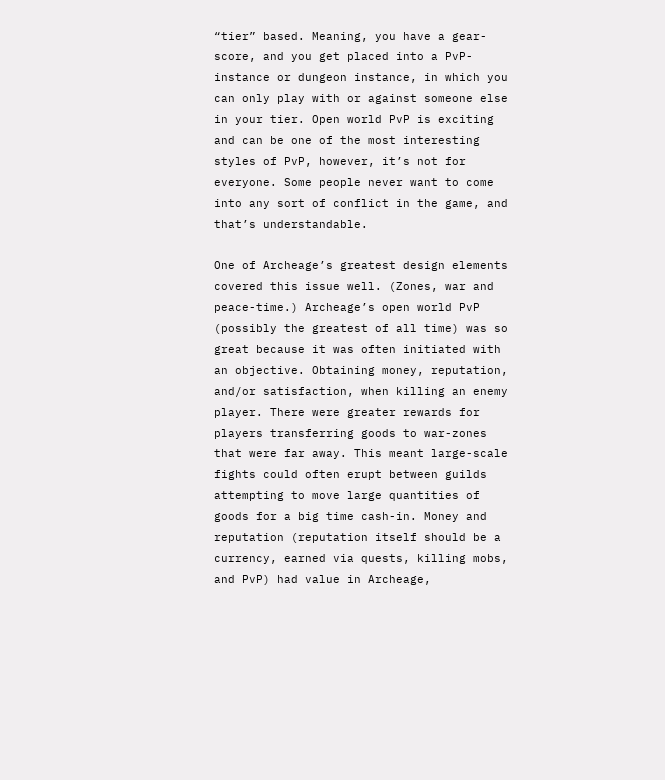“tier” based. Meaning, you have a gear-score, and you get placed into a PvP-instance or dungeon instance, in which you can only play with or against someone else in your tier. Open world PvP is exciting and can be one of the most interesting styles of PvP, however, it’s not for everyone. Some people never want to come into any sort of conflict in the game, and that’s understandable.

One of Archeage’s greatest design elements covered this issue well. (Zones, war and peace-time.) Archeage’s open world PvP (possibly the greatest of all time) was so great because it was often initiated with an objective. Obtaining money, reputation, and/or satisfaction, when killing an enemy player. There were greater rewards for players transferring goods to war-zones that were far away. This meant large-scale fights could often erupt between guilds attempting to move large quantities of goods for a big time cash-in. Money and reputation (reputation itself should be a currency, earned via quests, killing mobs, and PvP) had value in Archeage,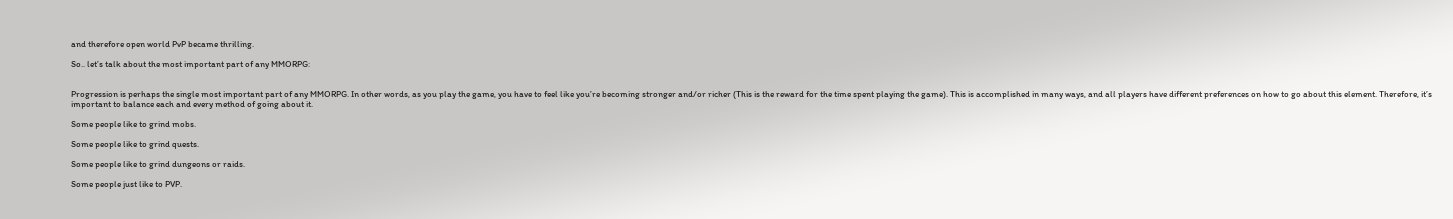and therefore open world PvP became thrilling.

So.. let’s talk about the most important part of any MMORPG:


Progression is perhaps the single most important part of any MMORPG. In other words, as you play the game, you have to feel like you’re becoming stronger and/or richer (This is the reward for the time spent playing the game). This is accomplished in many ways, and all players have different preferences on how to go about this element. Therefore, it’s important to balance each and every method of going about it.

Some people like to grind mobs.

Some people like to grind quests.

Some people like to grind dungeons or raids.

Some people just like to PVP.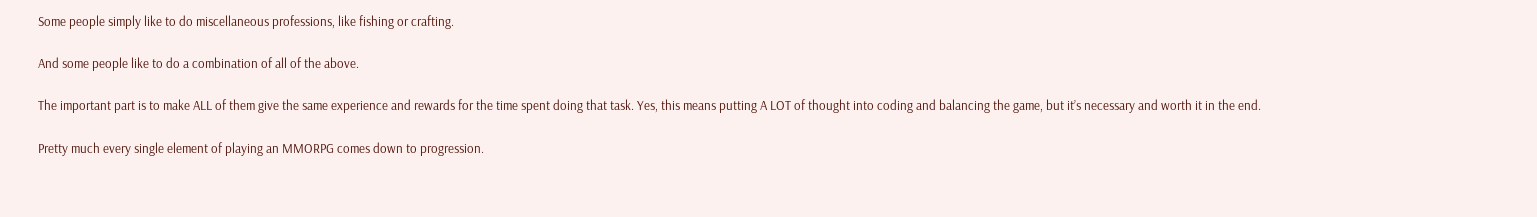Some people simply like to do miscellaneous professions, like fishing or crafting.

And some people like to do a combination of all of the above.

The important part is to make ALL of them give the same experience and rewards for the time spent doing that task. Yes, this means putting A LOT of thought into coding and balancing the game, but it’s necessary and worth it in the end.

Pretty much every single element of playing an MMORPG comes down to progression.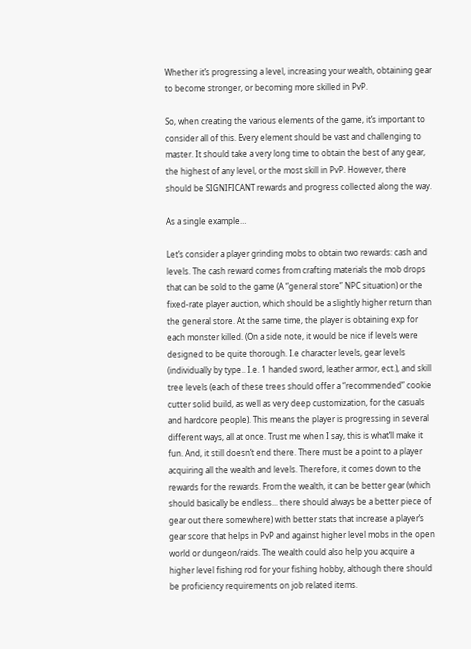Whether it’s progressing a level, increasing your wealth, obtaining gear to become stronger, or becoming more skilled in PvP.

So, when creating the various elements of the game, it’s important to consider all of this. Every element should be vast and challenging to master. It should take a very long time to obtain the best of any gear, the highest of any level, or the most skill in PvP. However, there should be SIGNIFICANT rewards and progress collected along the way.

As a single example…

Let’s consider a player grinding mobs to obtain two rewards: cash and levels. The cash reward comes from crafting materials the mob drops that can be sold to the game (A “general store” NPC situation) or the fixed-rate player auction, which should be a slightly higher return than the general store. At the same time, the player is obtaining exp for each monster killed. (On a side note, it would be nice if levels were designed to be quite thorough. I.e character levels, gear levels (individually by type.. I.e. 1 handed sword, leather armor, ect.), and skill tree levels (each of these trees should offer a “recommended” cookie cutter solid build, as well as very deep customization, for the casuals and hardcore people). This means the player is progressing in several different ways, all at once. Trust me when I say, this is what’ll make it fun. And, it still doesn’t end there. There must be a point to a player acquiring all the wealth and levels. Therefore, it comes down to the rewards for the rewards. From the wealth, it can be better gear (which should basically be endless... there should always be a better piece of gear out there somewhere) with better stats that increase a player’s gear score that helps in PvP and against higher level mobs in the open world or dungeon/raids. The wealth could also help you acquire a higher level fishing rod for your fishing hobby, although there should be proficiency requirements on job related items.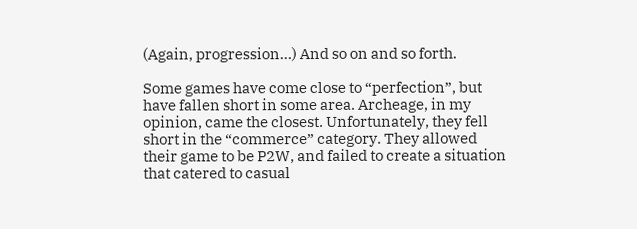(Again, progression…) And so on and so forth.

Some games have come close to “perfection”, but have fallen short in some area. Archeage, in my opinion, came the closest. Unfortunately, they fell short in the “commerce” category. They allowed their game to be P2W, and failed to create a situation that catered to casual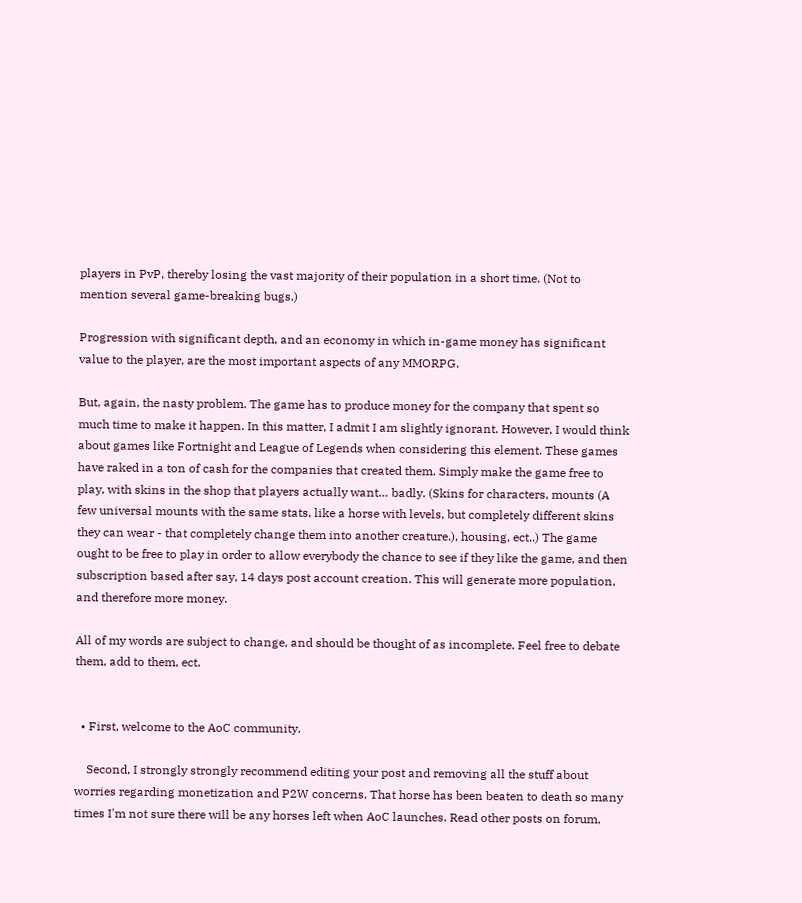players in PvP, thereby losing the vast majority of their population in a short time. (Not to mention several game-breaking bugs.)

Progression with significant depth, and an economy in which in-game money has significant value to the player, are the most important aspects of any MMORPG.

But, again, the nasty problem. The game has to produce money for the company that spent so much time to make it happen. In this matter, I admit I am slightly ignorant. However, I would think about games like Fortnight and League of Legends when considering this element. These games have raked in a ton of cash for the companies that created them. Simply make the game free to play, with skins in the shop that players actually want… badly. (Skins for characters, mounts (A few universal mounts with the same stats, like a horse with levels, but completely different skins they can wear - that completely change them into another creature.), housing, ect..) The game ought to be free to play in order to allow everybody the chance to see if they like the game, and then subscription based after say, 14 days post account creation. This will generate more population, and therefore more money.

All of my words are subject to change, and should be thought of as incomplete. Feel free to debate them, add to them, ect.


  • First, welcome to the AoC community.

    Second, I strongly strongly recommend editing your post and removing all the stuff about worries regarding monetization and P2W concerns. That horse has been beaten to death so many times I'm not sure there will be any horses left when AoC launches. Read other posts on forum,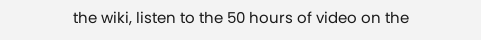the wiki, listen to the 50 hours of video on the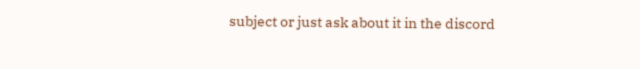subject or just ask about it in the discord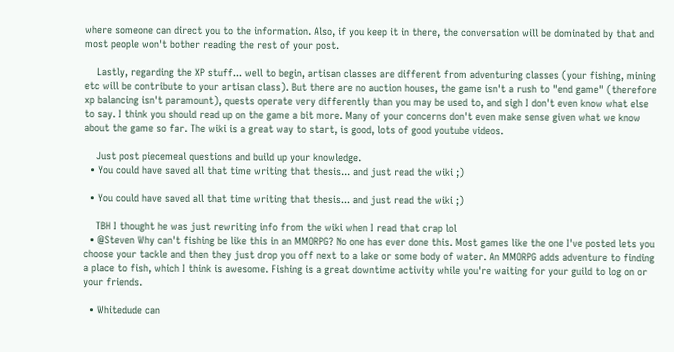where someone can direct you to the information. Also, if you keep it in there, the conversation will be dominated by that and most people won't bother reading the rest of your post.

    Lastly, regarding the XP stuff... well to begin, artisan classes are different from adventuring classes (your fishing, mining etc will be contribute to your artisan class). But there are no auction houses, the game isn't a rush to "end game" (therefore xp balancing isn't paramount), quests operate very differently than you may be used to, and sigh I don't even know what else to say. I think you should read up on the game a bit more. Many of your concerns don't even make sense given what we know about the game so far. The wiki is a great way to start, is good, lots of good youtube videos.

    Just post piecemeal questions and build up your knowledge.
  • You could have saved all that time writing that thesis... and just read the wiki ;)

  • You could have saved all that time writing that thesis... and just read the wiki ;)

    TBH I thought he was just rewriting info from the wiki when I read that crap lol
  • @Steven Why can't fishing be like this in an MMORPG? No one has ever done this. Most games like the one I've posted lets you choose your tackle and then they just drop you off next to a lake or some body of water. An MMORPG adds adventure to finding a place to fish, which I think is awesome. Fishing is a great downtime activity while you're waiting for your guild to log on or your friends.

  • Whitedude can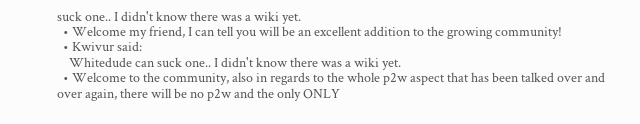suck one.. I didn't know there was a wiki yet.
  • Welcome my friend, I can tell you will be an excellent addition to the growing community!
  • Kwivur said:
    Whitedude can suck one.. I didn't know there was a wiki yet.
  • Welcome to the community, also in regards to the whole p2w aspect that has been talked over and over again, there will be no p2w and the only ONLY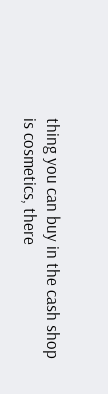thing you can buy in the cash shop is cosmetics, there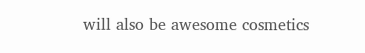will also be awesome cosmetics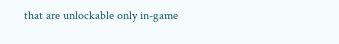that are unlockable only in-game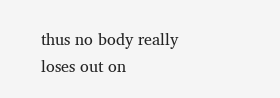thus no body really loses out on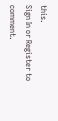this.
Sign In or Register to comment.